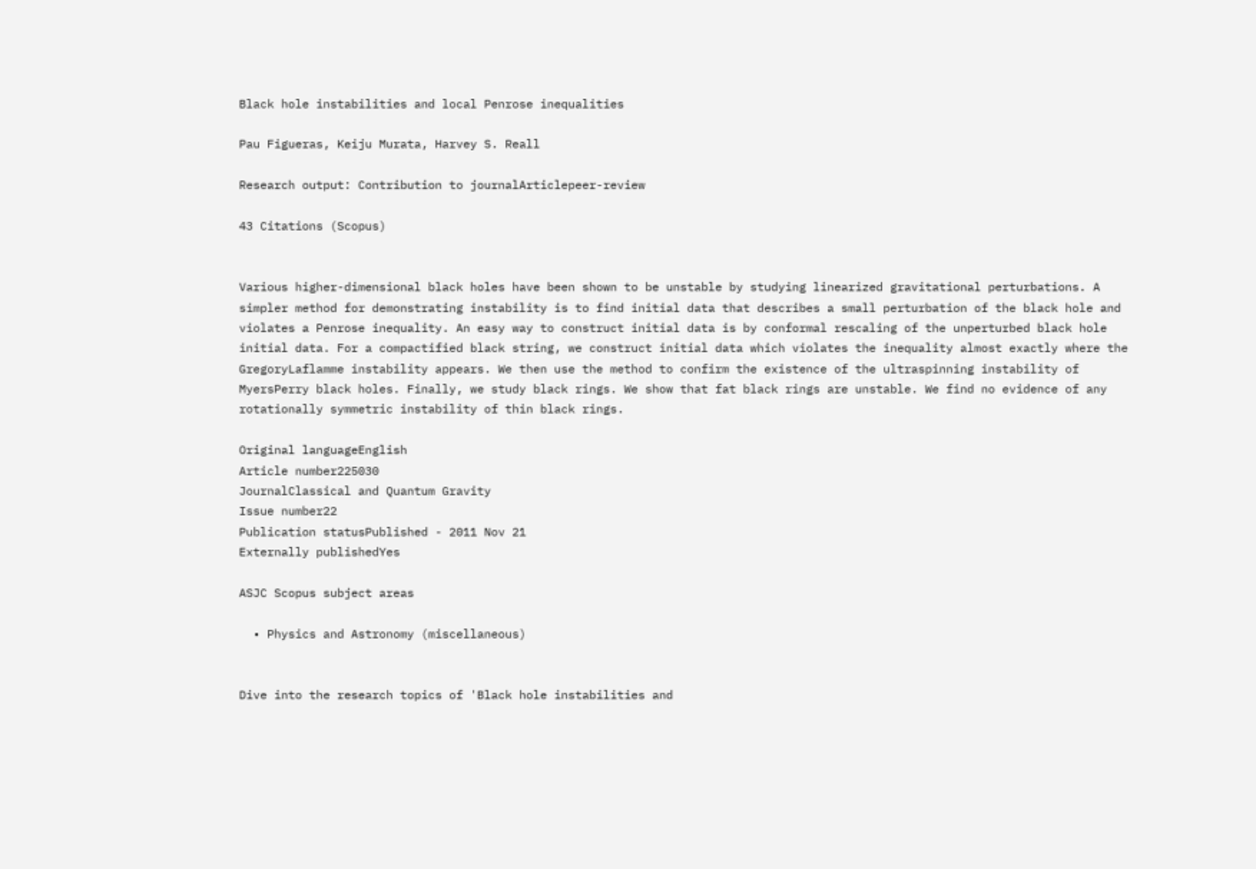Black hole instabilities and local Penrose inequalities

Pau Figueras, Keiju Murata, Harvey S. Reall

Research output: Contribution to journalArticlepeer-review

43 Citations (Scopus)


Various higher-dimensional black holes have been shown to be unstable by studying linearized gravitational perturbations. A simpler method for demonstrating instability is to find initial data that describes a small perturbation of the black hole and violates a Penrose inequality. An easy way to construct initial data is by conformal rescaling of the unperturbed black hole initial data. For a compactified black string, we construct initial data which violates the inequality almost exactly where the GregoryLaflamme instability appears. We then use the method to confirm the existence of the ultraspinning instability of MyersPerry black holes. Finally, we study black rings. We show that fat black rings are unstable. We find no evidence of any rotationally symmetric instability of thin black rings.

Original languageEnglish
Article number225030
JournalClassical and Quantum Gravity
Issue number22
Publication statusPublished - 2011 Nov 21
Externally publishedYes

ASJC Scopus subject areas

  • Physics and Astronomy (miscellaneous)


Dive into the research topics of 'Black hole instabilities and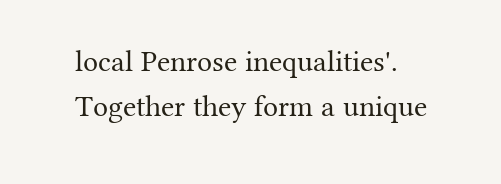local Penrose inequalities'. Together they form a unique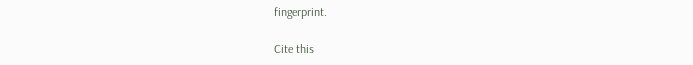fingerprint.

Cite this